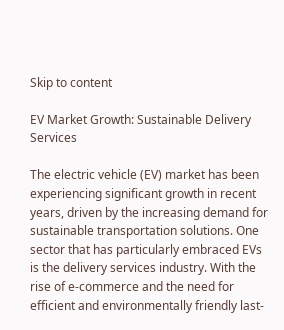Skip to content

EV Market Growth: Sustainable Delivery Services

The electric vehicle (EV) market has been experiencing significant growth in recent years, driven by the increasing demand for sustainable transportation solutions. One sector that has particularly embraced EVs is the delivery services industry. With the rise of e-commerce and the need for efficient and environmentally friendly last-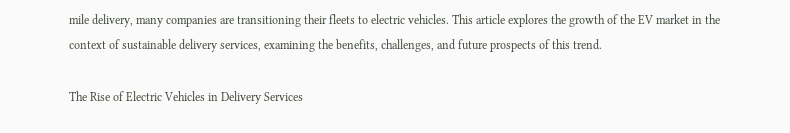mile delivery, many companies are transitioning their fleets to electric vehicles. This article explores the growth of the EV market in the context of sustainable delivery services, examining the benefits, challenges, and future prospects of this trend.

The Rise of Electric Vehicles in Delivery Services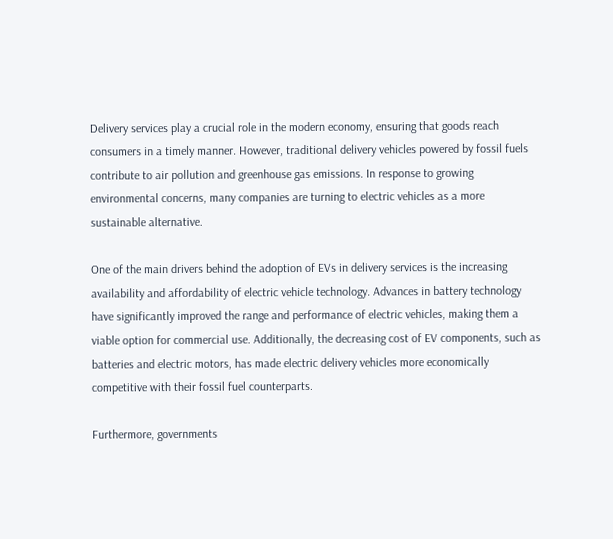Delivery services play a crucial role in the modern economy, ensuring that goods reach consumers in a timely manner. However, traditional delivery vehicles powered by fossil fuels contribute to air pollution and greenhouse gas emissions. In response to growing environmental concerns, many companies are turning to electric vehicles as a more sustainable alternative.

One of the main drivers behind the adoption of EVs in delivery services is the increasing availability and affordability of electric vehicle technology. Advances in battery technology have significantly improved the range and performance of electric vehicles, making them a viable option for commercial use. Additionally, the decreasing cost of EV components, such as batteries and electric motors, has made electric delivery vehicles more economically competitive with their fossil fuel counterparts.

Furthermore, governments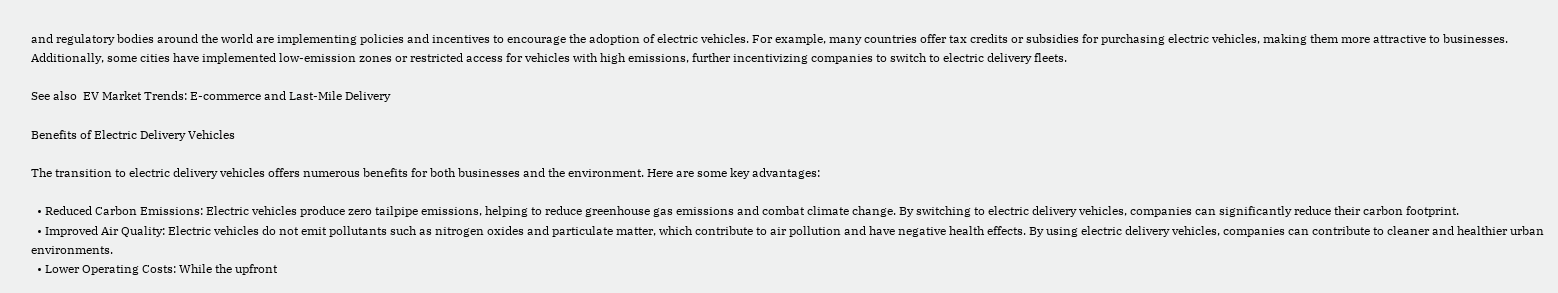and regulatory bodies around the world are implementing policies and incentives to encourage the adoption of electric vehicles. For example, many countries offer tax credits or subsidies for purchasing electric vehicles, making them more attractive to businesses. Additionally, some cities have implemented low-emission zones or restricted access for vehicles with high emissions, further incentivizing companies to switch to electric delivery fleets.

See also  EV Market Trends: E-commerce and Last-Mile Delivery

Benefits of Electric Delivery Vehicles

The transition to electric delivery vehicles offers numerous benefits for both businesses and the environment. Here are some key advantages:

  • Reduced Carbon Emissions: Electric vehicles produce zero tailpipe emissions, helping to reduce greenhouse gas emissions and combat climate change. By switching to electric delivery vehicles, companies can significantly reduce their carbon footprint.
  • Improved Air Quality: Electric vehicles do not emit pollutants such as nitrogen oxides and particulate matter, which contribute to air pollution and have negative health effects. By using electric delivery vehicles, companies can contribute to cleaner and healthier urban environments.
  • Lower Operating Costs: While the upfront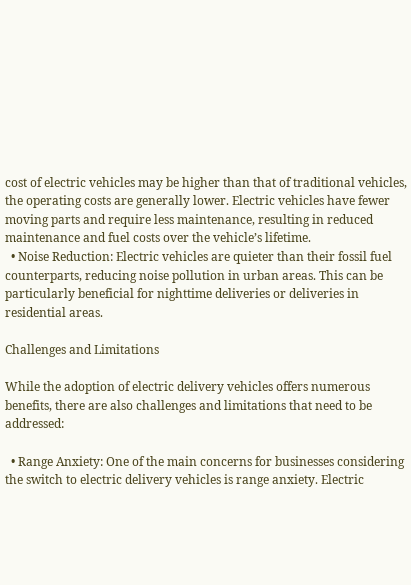cost of electric vehicles may be higher than that of traditional vehicles, the operating costs are generally lower. Electric vehicles have fewer moving parts and require less maintenance, resulting in reduced maintenance and fuel costs over the vehicle’s lifetime.
  • Noise Reduction: Electric vehicles are quieter than their fossil fuel counterparts, reducing noise pollution in urban areas. This can be particularly beneficial for nighttime deliveries or deliveries in residential areas.

Challenges and Limitations

While the adoption of electric delivery vehicles offers numerous benefits, there are also challenges and limitations that need to be addressed:

  • Range Anxiety: One of the main concerns for businesses considering the switch to electric delivery vehicles is range anxiety. Electric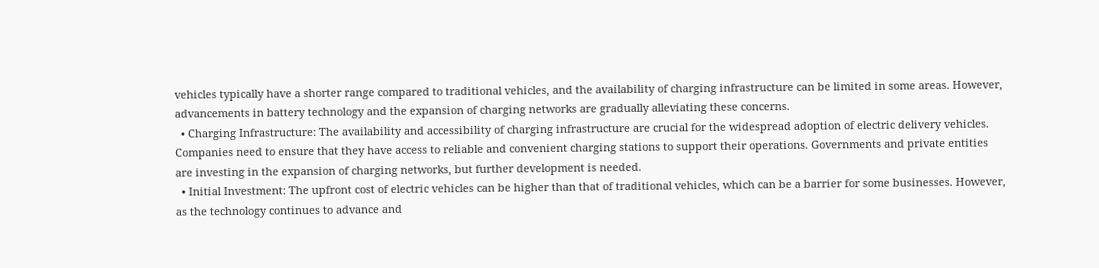vehicles typically have a shorter range compared to traditional vehicles, and the availability of charging infrastructure can be limited in some areas. However, advancements in battery technology and the expansion of charging networks are gradually alleviating these concerns.
  • Charging Infrastructure: The availability and accessibility of charging infrastructure are crucial for the widespread adoption of electric delivery vehicles. Companies need to ensure that they have access to reliable and convenient charging stations to support their operations. Governments and private entities are investing in the expansion of charging networks, but further development is needed.
  • Initial Investment: The upfront cost of electric vehicles can be higher than that of traditional vehicles, which can be a barrier for some businesses. However, as the technology continues to advance and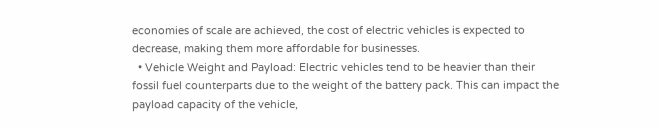economies of scale are achieved, the cost of electric vehicles is expected to decrease, making them more affordable for businesses.
  • Vehicle Weight and Payload: Electric vehicles tend to be heavier than their fossil fuel counterparts due to the weight of the battery pack. This can impact the payload capacity of the vehicle,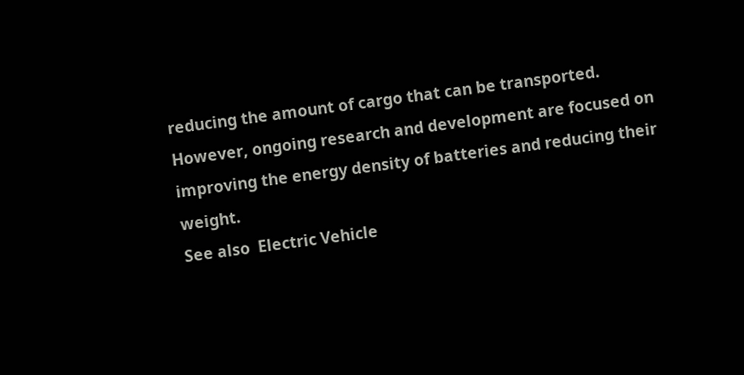reducing the amount of cargo that can be transported. However, ongoing research and development are focused on improving the energy density of batteries and reducing their weight.
See also  Electric Vehicle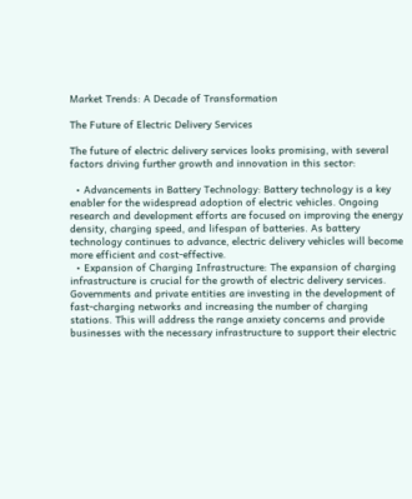Market Trends: A Decade of Transformation

The Future of Electric Delivery Services

The future of electric delivery services looks promising, with several factors driving further growth and innovation in this sector:

  • Advancements in Battery Technology: Battery technology is a key enabler for the widespread adoption of electric vehicles. Ongoing research and development efforts are focused on improving the energy density, charging speed, and lifespan of batteries. As battery technology continues to advance, electric delivery vehicles will become more efficient and cost-effective.
  • Expansion of Charging Infrastructure: The expansion of charging infrastructure is crucial for the growth of electric delivery services. Governments and private entities are investing in the development of fast-charging networks and increasing the number of charging stations. This will address the range anxiety concerns and provide businesses with the necessary infrastructure to support their electric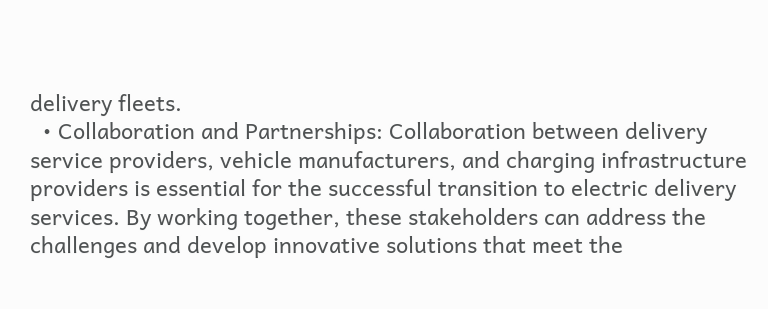delivery fleets.
  • Collaboration and Partnerships: Collaboration between delivery service providers, vehicle manufacturers, and charging infrastructure providers is essential for the successful transition to electric delivery services. By working together, these stakeholders can address the challenges and develop innovative solutions that meet the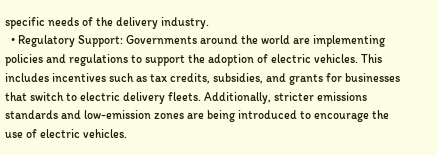specific needs of the delivery industry.
  • Regulatory Support: Governments around the world are implementing policies and regulations to support the adoption of electric vehicles. This includes incentives such as tax credits, subsidies, and grants for businesses that switch to electric delivery fleets. Additionally, stricter emissions standards and low-emission zones are being introduced to encourage the use of electric vehicles.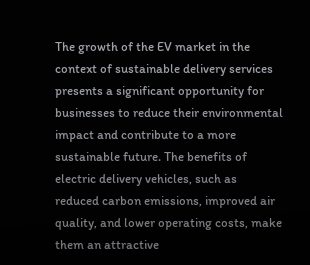The growth of the EV market in the context of sustainable delivery services presents a significant opportunity for businesses to reduce their environmental impact and contribute to a more sustainable future. The benefits of electric delivery vehicles, such as reduced carbon emissions, improved air quality, and lower operating costs, make them an attractive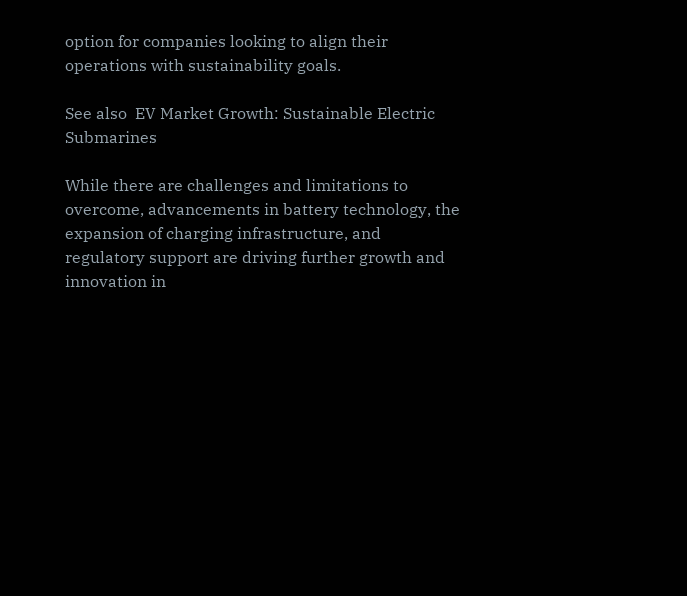option for companies looking to align their operations with sustainability goals.

See also  EV Market Growth: Sustainable Electric Submarines

While there are challenges and limitations to overcome, advancements in battery technology, the expansion of charging infrastructure, and regulatory support are driving further growth and innovation in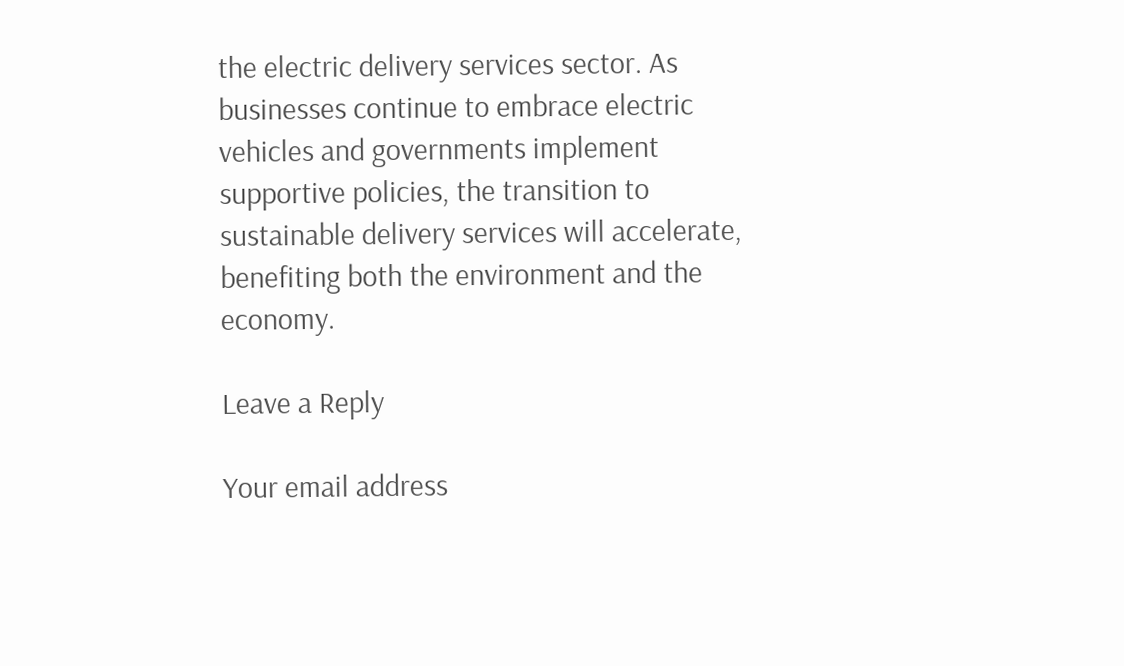the electric delivery services sector. As businesses continue to embrace electric vehicles and governments implement supportive policies, the transition to sustainable delivery services will accelerate, benefiting both the environment and the economy.

Leave a Reply

Your email address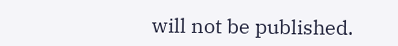will not be published.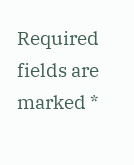Required fields are marked *